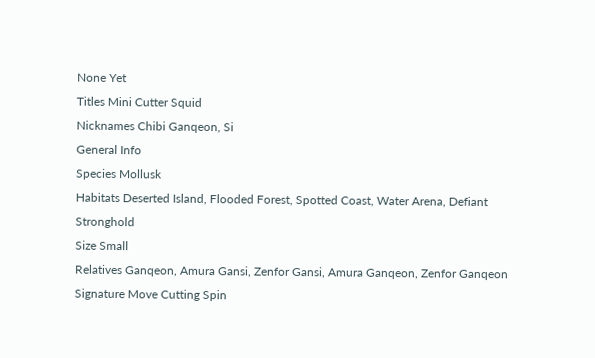None Yet
Titles Mini Cutter Squid
Nicknames Chibi Ganqeon, Si
General Info
Species Mollusk
Habitats Deserted Island, Flooded Forest, Spotted Coast, Water Arena, Defiant Stronghold
Size Small
Relatives Ganqeon, Amura Gansi, Zenfor Gansi, Amura Ganqeon, Zenfor Ganqeon
Signature Move Cutting Spin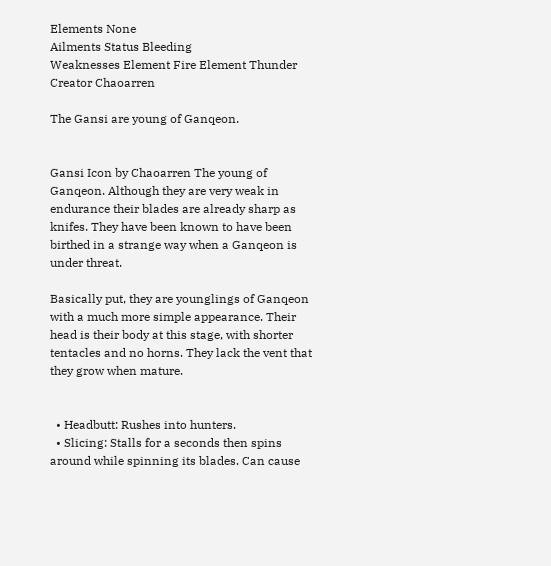Elements None
Ailments Status Bleeding
Weaknesses Element Fire Element Thunder
Creator Chaoarren

The Gansi are young of Ganqeon.


Gansi Icon by Chaoarren The young of Ganqeon. Although they are very weak in endurance their blades are already sharp as knifes. They have been known to have been birthed in a strange way when a Ganqeon is under threat.

Basically put, they are younglings of Ganqeon with a much more simple appearance. Their head is their body at this stage, with shorter tentacles and no horns. They lack the vent that they grow when mature.


  • Headbutt: Rushes into hunters.
  • Slicing: Stalls for a seconds then spins around while spinning its blades. Can cause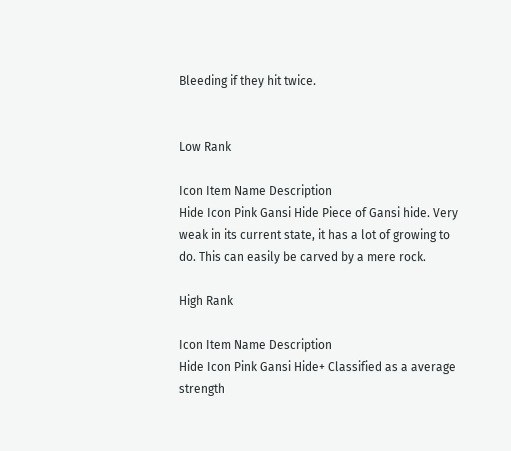Bleeding if they hit twice.


Low Rank

Icon Item Name Description
Hide Icon Pink Gansi Hide Piece of Gansi hide. Very weak in its current state, it has a lot of growing to do. This can easily be carved by a mere rock.

High Rank

Icon Item Name Description
Hide Icon Pink Gansi Hide+ Classified as a average strength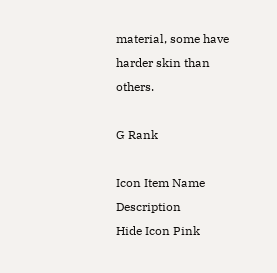material, some have harder skin than others.

G Rank

Icon Item Name Description
Hide Icon Pink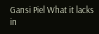Gansi Piel What it lacks in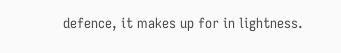defence, it makes up for in lightness.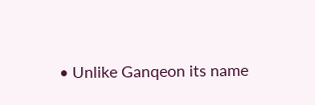• Unlike Ganqeon its name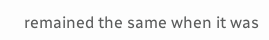remained the same when it was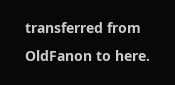transferred from OldFanon to here.